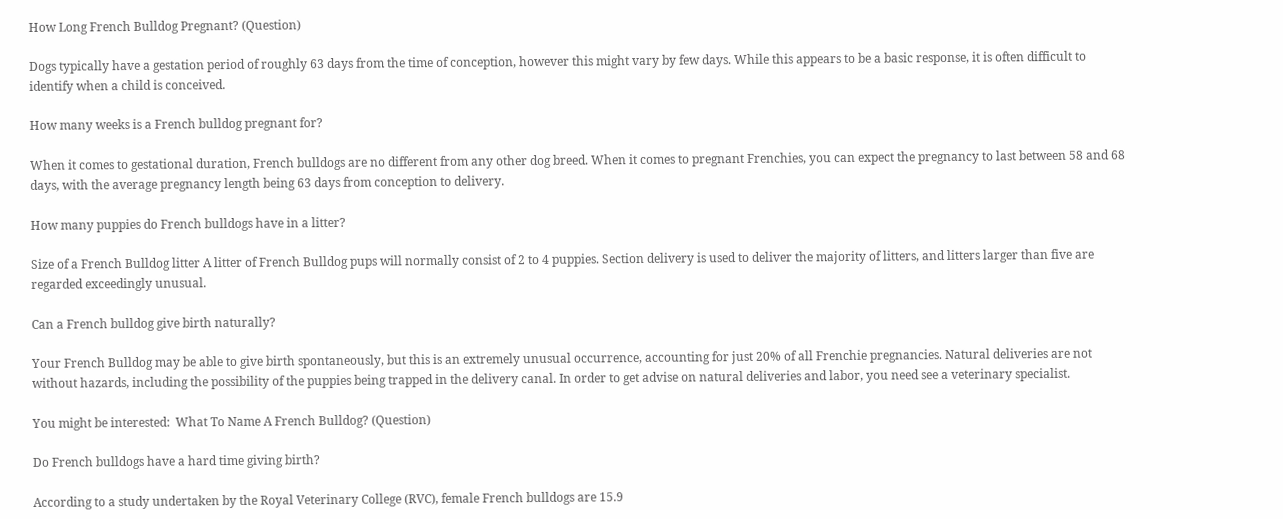How Long French Bulldog Pregnant? (Question)

Dogs typically have a gestation period of roughly 63 days from the time of conception, however this might vary by few days. While this appears to be a basic response, it is often difficult to identify when a child is conceived.

How many weeks is a French bulldog pregnant for?

When it comes to gestational duration, French bulldogs are no different from any other dog breed. When it comes to pregnant Frenchies, you can expect the pregnancy to last between 58 and 68 days, with the average pregnancy length being 63 days from conception to delivery.

How many puppies do French bulldogs have in a litter?

Size of a French Bulldog litter A litter of French Bulldog pups will normally consist of 2 to 4 puppies. Section delivery is used to deliver the majority of litters, and litters larger than five are regarded exceedingly unusual.

Can a French bulldog give birth naturally?

Your French Bulldog may be able to give birth spontaneously, but this is an extremely unusual occurrence, accounting for just 20% of all Frenchie pregnancies. Natural deliveries are not without hazards, including the possibility of the puppies being trapped in the delivery canal. In order to get advise on natural deliveries and labor, you need see a veterinary specialist.

You might be interested:  What To Name A French Bulldog? (Question)

Do French bulldogs have a hard time giving birth?

According to a study undertaken by the Royal Veterinary College (RVC), female French bulldogs are 15.9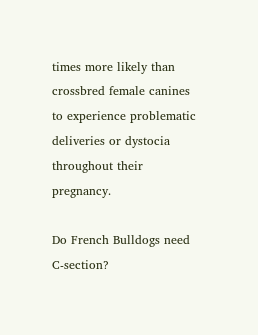times more likely than crossbred female canines to experience problematic deliveries or dystocia throughout their pregnancy.

Do French Bulldogs need C-section?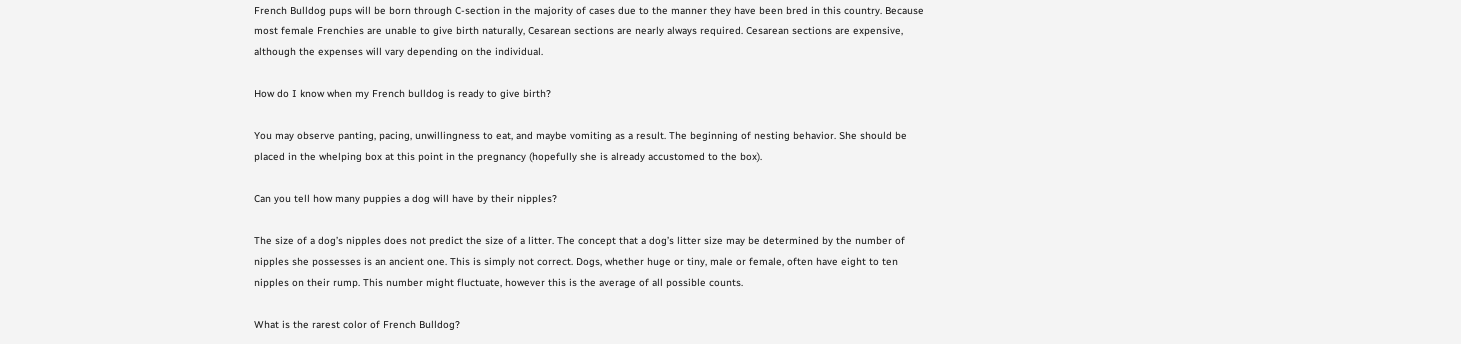French Bulldog pups will be born through C-section in the majority of cases due to the manner they have been bred in this country. Because most female Frenchies are unable to give birth naturally, Cesarean sections are nearly always required. Cesarean sections are expensive, although the expenses will vary depending on the individual.

How do I know when my French bulldog is ready to give birth?

You may observe panting, pacing, unwillingness to eat, and maybe vomiting as a result. The beginning of nesting behavior. She should be placed in the whelping box at this point in the pregnancy (hopefully she is already accustomed to the box).

Can you tell how many puppies a dog will have by their nipples?

The size of a dog’s nipples does not predict the size of a litter. The concept that a dog’s litter size may be determined by the number of nipples she possesses is an ancient one. This is simply not correct. Dogs, whether huge or tiny, male or female, often have eight to ten nipples on their rump. This number might fluctuate, however this is the average of all possible counts.

What is the rarest color of French Bulldog?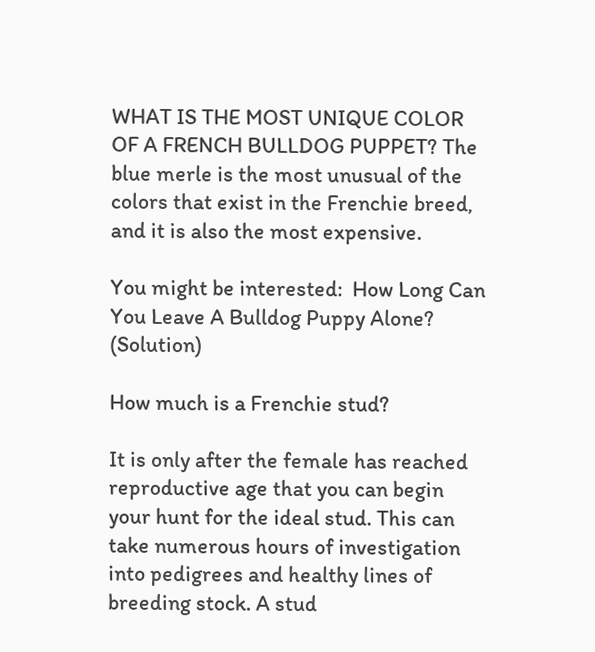WHAT IS THE MOST UNIQUE COLOR OF A FRENCH BULLDOG PUPPET? The blue merle is the most unusual of the colors that exist in the Frenchie breed, and it is also the most expensive.

You might be interested:  How Long Can You Leave A Bulldog Puppy Alone? (Solution)

How much is a Frenchie stud?

It is only after the female has reached reproductive age that you can begin your hunt for the ideal stud. This can take numerous hours of investigation into pedigrees and healthy lines of breeding stock. A stud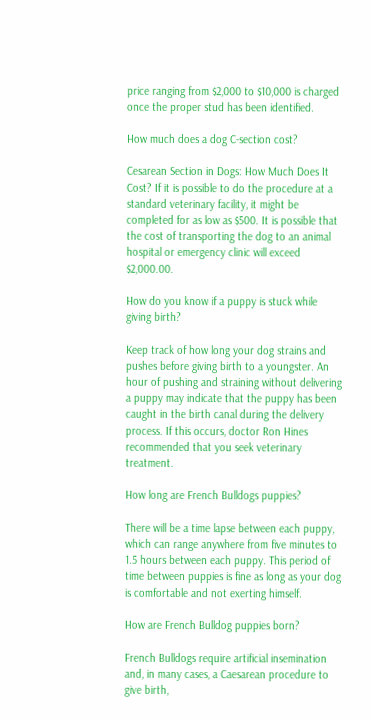price ranging from $2,000 to $10,000 is charged once the proper stud has been identified.

How much does a dog C-section cost?

Cesarean Section in Dogs: How Much Does It Cost? If it is possible to do the procedure at a standard veterinary facility, it might be completed for as low as $500. It is possible that the cost of transporting the dog to an animal hospital or emergency clinic will exceed $2,000.00.

How do you know if a puppy is stuck while giving birth?

Keep track of how long your dog strains and pushes before giving birth to a youngster. An hour of pushing and straining without delivering a puppy may indicate that the puppy has been caught in the birth canal during the delivery process. If this occurs, doctor Ron Hines recommended that you seek veterinary treatment.

How long are French Bulldogs puppies?

There will be a time lapse between each puppy, which can range anywhere from five minutes to 1.5 hours between each puppy. This period of time between puppies is fine as long as your dog is comfortable and not exerting himself.

How are French Bulldog puppies born?

French Bulldogs require artificial insemination and, in many cases, a Caesarean procedure to give birth,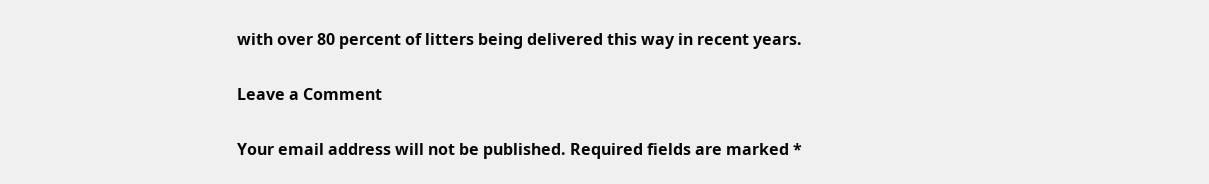with over 80 percent of litters being delivered this way in recent years.

Leave a Comment

Your email address will not be published. Required fields are marked *